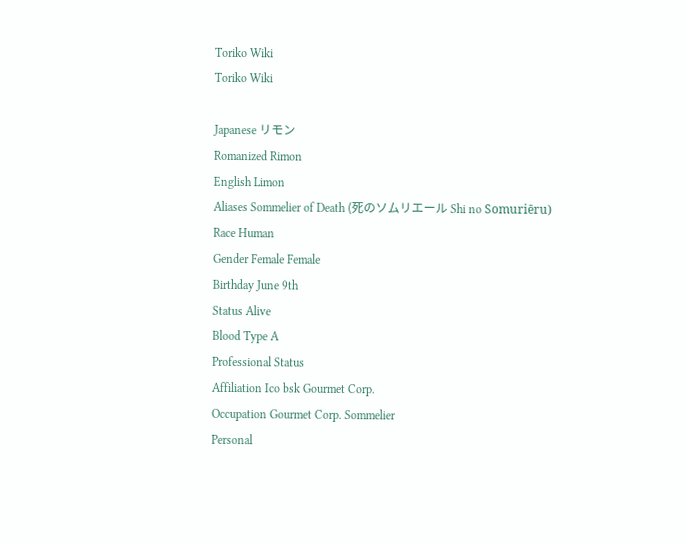Toriko Wiki
Toriko Wiki

Japanese リモン
Romanized Rimon
English Limon
Aliases Sommelier of Death (死のソムリエール Shi no Somuriēru)
Race Human
Gender Female Female
Birthday June 9th
Status Alive
Blood Type A
Professional Status
Affiliation Ico bsk Gourmet Corp.
Occupation Gourmet Corp. Sommelier
Personal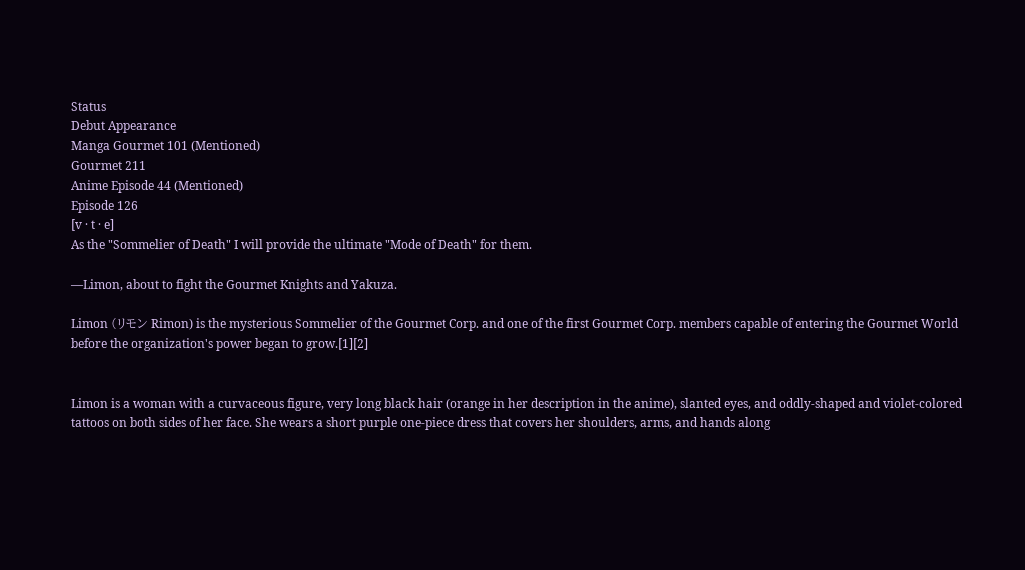Status
Debut Appearance
Manga Gourmet 101 (Mentioned)
Gourmet 211
Anime Episode 44 (Mentioned)
Episode 126
[v · t · e]
As the "Sommelier of Death" I will provide the ultimate "Mode of Death" for them.

—Limon, about to fight the Gourmet Knights and Yakuza.

Limon (リモン Rimon) is the mysterious Sommelier of the Gourmet Corp. and one of the first Gourmet Corp. members capable of entering the Gourmet World before the organization's power began to grow.[1][2]


Limon is a woman with a curvaceous figure, very long black hair (orange in her description in the anime), slanted eyes, and oddly-shaped and violet-colored tattoos on both sides of her face. She wears a short purple one-piece dress that covers her shoulders, arms, and hands along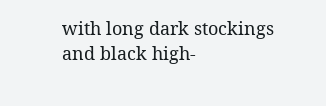with long dark stockings and black high-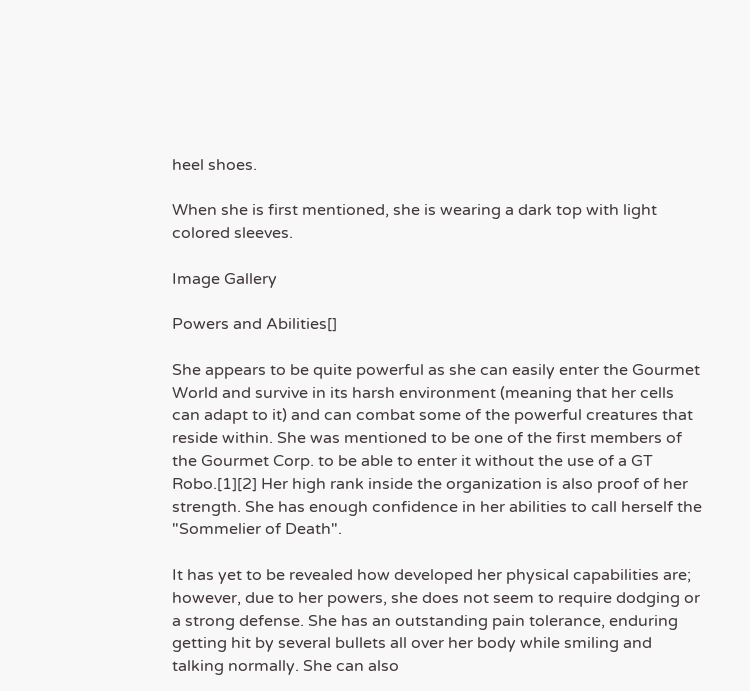heel shoes.

When she is first mentioned, she is wearing a dark top with light colored sleeves.

Image Gallery

Powers and Abilities[]

She appears to be quite powerful as she can easily enter the Gourmet World and survive in its harsh environment (meaning that her cells can adapt to it) and can combat some of the powerful creatures that reside within. She was mentioned to be one of the first members of the Gourmet Corp. to be able to enter it without the use of a GT Robo.[1][2] Her high rank inside the organization is also proof of her strength. She has enough confidence in her abilities to call herself the "Sommelier of Death".

It has yet to be revealed how developed her physical capabilities are; however, due to her powers, she does not seem to require dodging or a strong defense. She has an outstanding pain tolerance, enduring getting hit by several bullets all over her body while smiling and talking normally. She can also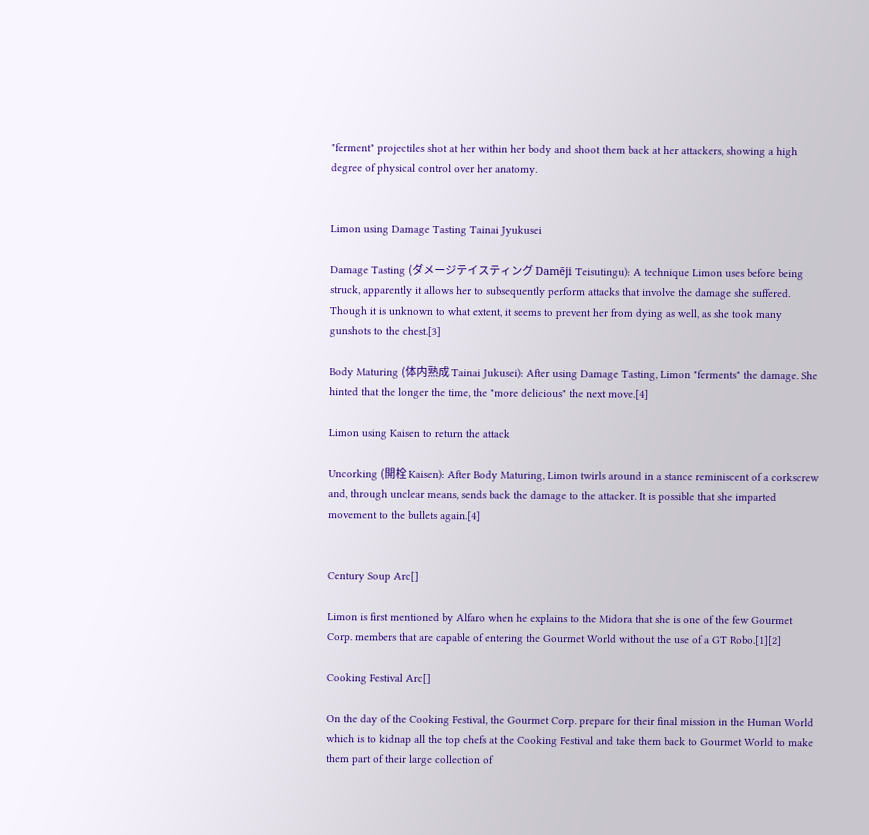"ferment" projectiles shot at her within her body and shoot them back at her attackers, showing a high degree of physical control over her anatomy.


Limon using Damage Tasting Tainai Jyukusei

Damage Tasting (ダメージテイスティング Damēji Teisutingu): A technique Limon uses before being struck, apparently it allows her to subsequently perform attacks that involve the damage she suffered. Though it is unknown to what extent, it seems to prevent her from dying as well, as she took many gunshots to the chest.[3]

Body Maturing (体内熟成 Tainai Jukusei): After using Damage Tasting, Limon "ferments" the damage. She hinted that the longer the time, the "more delicious" the next move.[4]

Limon using Kaisen to return the attack

Uncorking (開栓 Kaisen): After Body Maturing, Limon twirls around in a stance reminiscent of a corkscrew and, through unclear means, sends back the damage to the attacker. It is possible that she imparted movement to the bullets again.[4]


Century Soup Arc[]

Limon is first mentioned by Alfaro when he explains to the Midora that she is one of the few Gourmet Corp. members that are capable of entering the Gourmet World without the use of a GT Robo.[1][2]

Cooking Festival Arc[]

On the day of the Cooking Festival, the Gourmet Corp. prepare for their final mission in the Human World which is to kidnap all the top chefs at the Cooking Festival and take them back to Gourmet World to make them part of their large collection of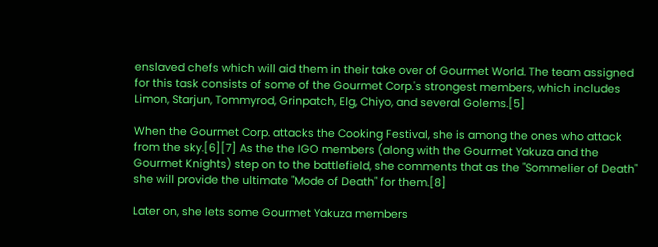enslaved chefs which will aid them in their take over of Gourmet World. The team assigned for this task consists of some of the Gourmet Corp.'s strongest members, which includes Limon, Starjun, Tommyrod, Grinpatch, Elg, Chiyo, and several Golems.[5]

When the Gourmet Corp. attacks the Cooking Festival, she is among the ones who attack from the sky.[6][7] As the the IGO members (along with the Gourmet Yakuza and the Gourmet Knights) step on to the battlefield, she comments that as the "Sommelier of Death" she will provide the ultimate "Mode of Death" for them.[8]

Later on, she lets some Gourmet Yakuza members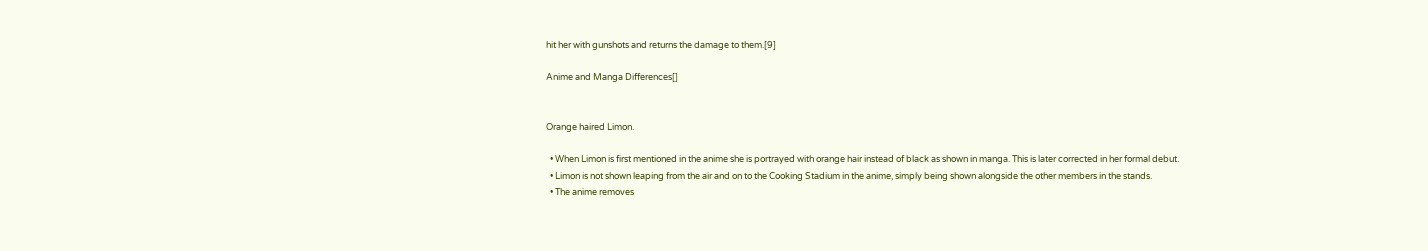hit her with gunshots and returns the damage to them.[9]

Anime and Manga Differences[]


Orange haired Limon.

  • When Limon is first mentioned in the anime she is portrayed with orange hair instead of black as shown in manga. This is later corrected in her formal debut.
  • Limon is not shown leaping from the air and on to the Cooking Stadium in the anime, simply being shown alongside the other members in the stands.
  • The anime removes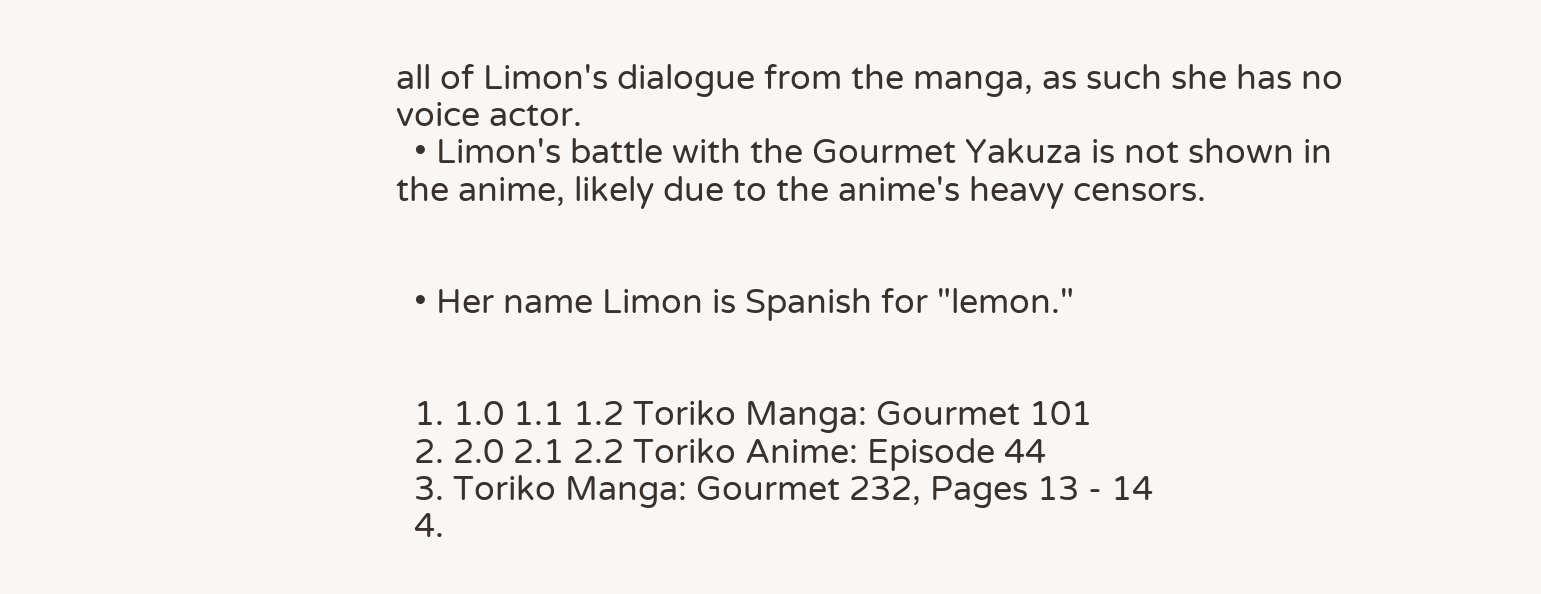all of Limon's dialogue from the manga, as such she has no voice actor.
  • Limon's battle with the Gourmet Yakuza is not shown in the anime, likely due to the anime's heavy censors.


  • Her name Limon is Spanish for "lemon."


  1. 1.0 1.1 1.2 Toriko Manga: Gourmet 101
  2. 2.0 2.1 2.2 Toriko Anime: Episode 44
  3. Toriko Manga: Gourmet 232, Pages 13 - 14
  4.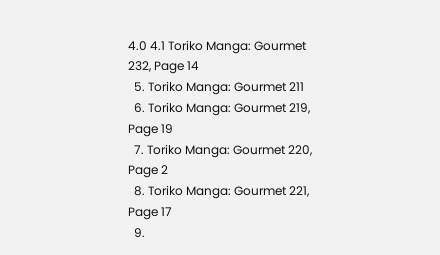4.0 4.1 Toriko Manga: Gourmet 232, Page 14
  5. Toriko Manga: Gourmet 211
  6. Toriko Manga: Gourmet 219, Page 19
  7. Toriko Manga: Gourmet 220, Page 2
  8. Toriko Manga: Gourmet 221, Page 17
  9.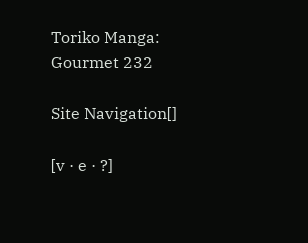Toriko Manga: Gourmet 232

Site Navigation[]

[v · e · ?]